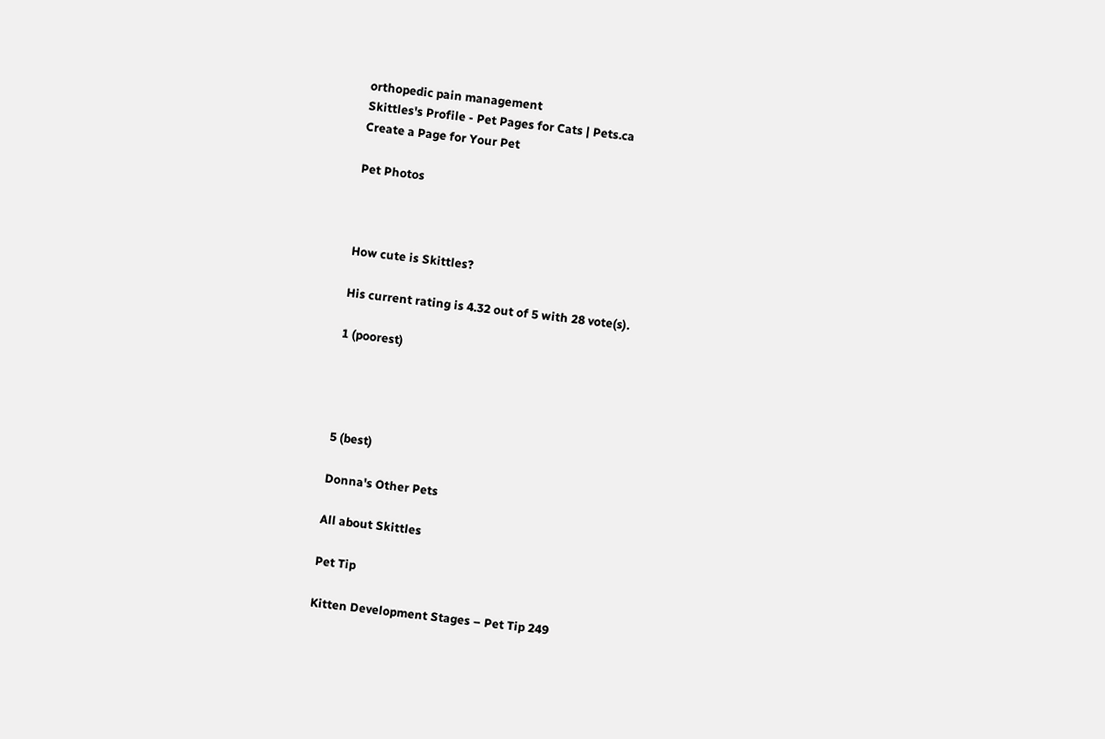orthopedic pain management
Skittles's Profile - Pet Pages for Cats | Pets.ca
Create a Page for Your Pet

Pet Photos



How cute is Skittles?

His current rating is 4.32 out of 5 with 28 vote(s).

1 (poorest)




5 (best)

Donna's Other Pets

All about Skittles

Pet Tip

Kitten Development Stages – Pet Tip 249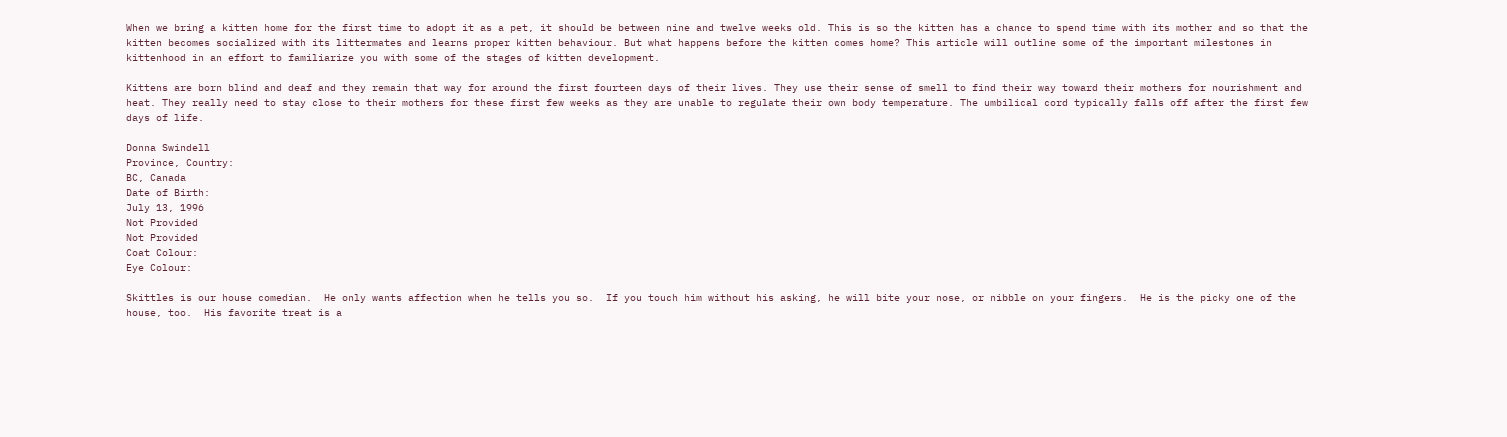When we bring a kitten home for the first time to adopt it as a pet, it should be between nine and twelve weeks old. This is so the kitten has a chance to spend time with its mother and so that the kitten becomes socialized with its littermates and learns proper kitten behaviour. But what happens before the kitten comes home? This article will outline some of the important milestones in kittenhood in an effort to familiarize you with some of the stages of kitten development.

Kittens are born blind and deaf and they remain that way for around the first fourteen days of their lives. They use their sense of smell to find their way toward their mothers for nourishment and heat. They really need to stay close to their mothers for these first few weeks as they are unable to regulate their own body temperature. The umbilical cord typically falls off after the first few days of life.

Donna Swindell
Province, Country:
BC, Canada
Date of Birth:
July 13, 1996
Not Provided
Not Provided
Coat Colour:
Eye Colour:

Skittles is our house comedian.  He only wants affection when he tells you so.  If you touch him without his asking, he will bite your nose, or nibble on your fingers.  He is the picky one of the house, too.  His favorite treat is a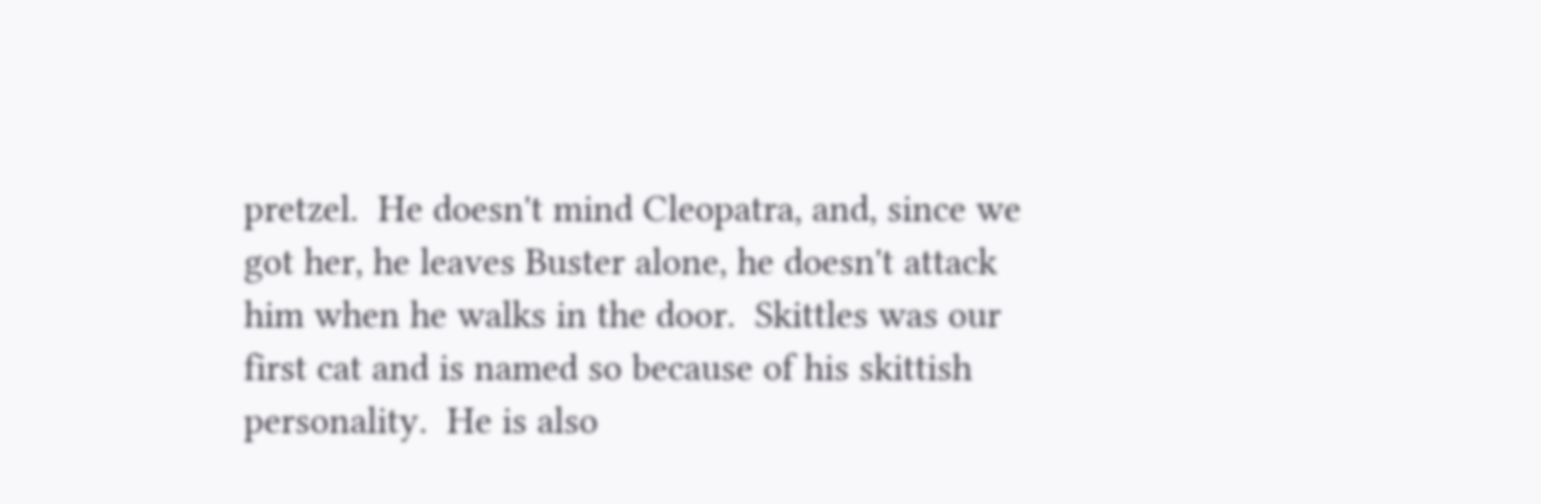pretzel.  He doesn't mind Cleopatra, and, since we got her, he leaves Buster alone, he doesn't attack him when he walks in the door.  Skittles was our first cat and is named so because of his skittish personality.  He is also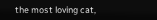the most loving cat,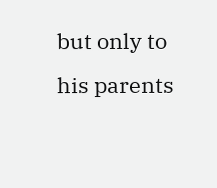but only to his parents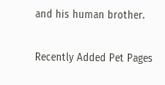and his human brother.

Recently Added Pet Pages